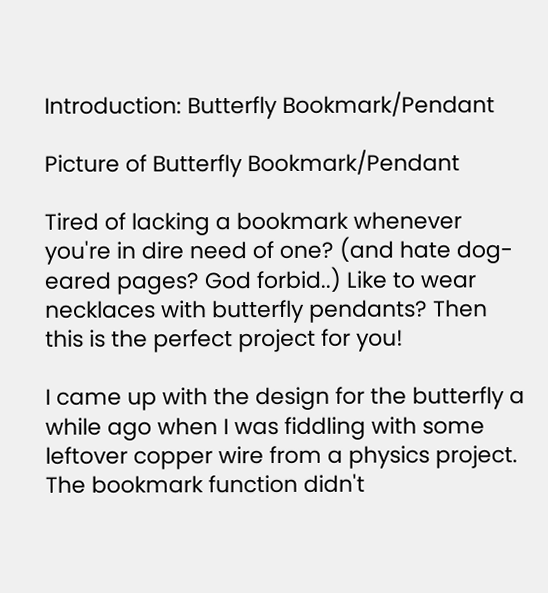Introduction: Butterfly Bookmark/Pendant

Picture of Butterfly Bookmark/Pendant

Tired of lacking a bookmark whenever you're in dire need of one? (and hate dog-eared pages? God forbid..) Like to wear necklaces with butterfly pendants? Then this is the perfect project for you!

I came up with the design for the butterfly a while ago when I was fiddling with some leftover copper wire from a physics project. The bookmark function didn't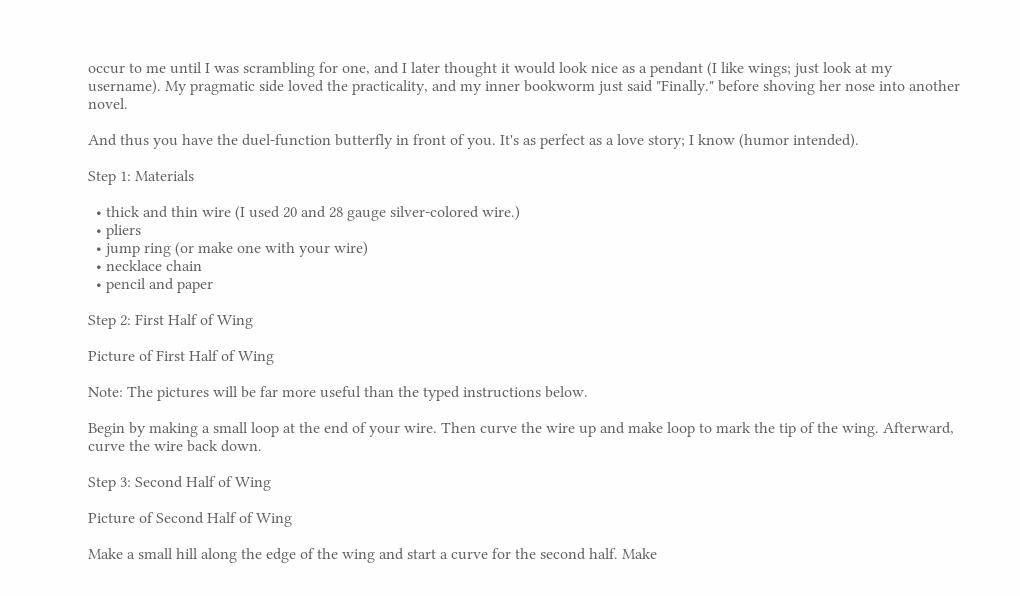occur to me until I was scrambling for one, and I later thought it would look nice as a pendant (I like wings; just look at my username). My pragmatic side loved the practicality, and my inner bookworm just said "Finally." before shoving her nose into another novel.

And thus you have the duel-function butterfly in front of you. It's as perfect as a love story; I know (humor intended).

Step 1: Materials

  • thick and thin wire (I used 20 and 28 gauge silver-colored wire.)
  • pliers
  • jump ring (or make one with your wire)
  • necklace chain
  • pencil and paper

Step 2: First Half of Wing

Picture of First Half of Wing

Note: The pictures will be far more useful than the typed instructions below.

Begin by making a small loop at the end of your wire. Then curve the wire up and make loop to mark the tip of the wing. Afterward, curve the wire back down.

Step 3: Second Half of Wing

Picture of Second Half of Wing

Make a small hill along the edge of the wing and start a curve for the second half. Make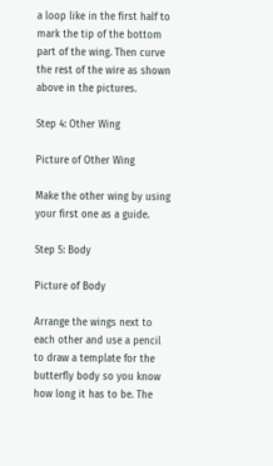a loop like in the first half to mark the tip of the bottom part of the wing. Then curve the rest of the wire as shown above in the pictures.

Step 4: Other Wing

Picture of Other Wing

Make the other wing by using your first one as a guide.

Step 5: Body

Picture of Body

Arrange the wings next to each other and use a pencil to draw a template for the butterfly body so you know how long it has to be. The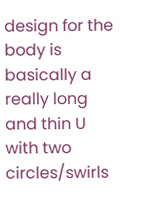design for the body is basically a really long and thin U with two circles/swirls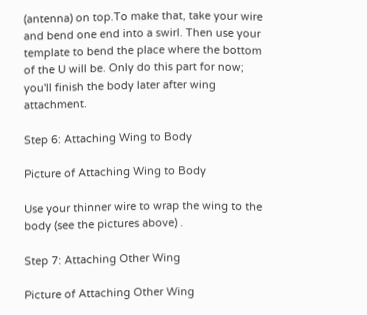(antenna) on top.To make that, take your wire and bend one end into a swirl. Then use your template to bend the place where the bottom of the U will be. Only do this part for now; you'll finish the body later after wing attachment.

Step 6: Attaching Wing to Body

Picture of Attaching Wing to Body

Use your thinner wire to wrap the wing to the body (see the pictures above) .

Step 7: Attaching Other Wing

Picture of Attaching Other Wing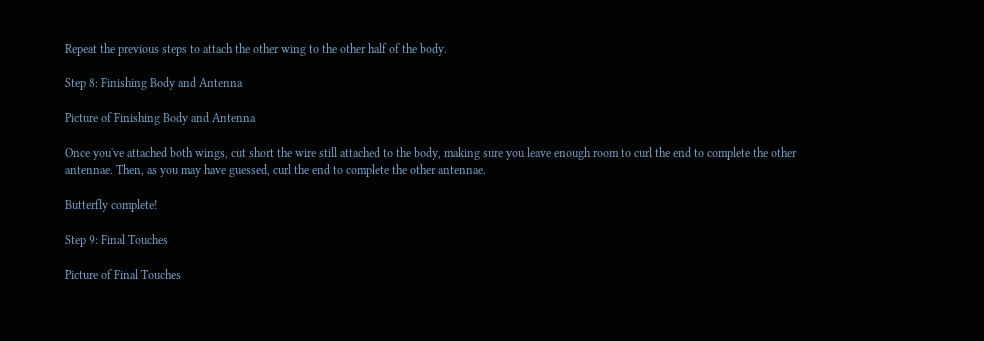Repeat the previous steps to attach the other wing to the other half of the body.

Step 8: Finishing Body and Antenna

Picture of Finishing Body and Antenna

Once you've attached both wings, cut short the wire still attached to the body, making sure you leave enough room to curl the end to complete the other antennae. Then, as you may have guessed, curl the end to complete the other antennae.

Butterfly complete!

Step 9: Final Touches

Picture of Final Touches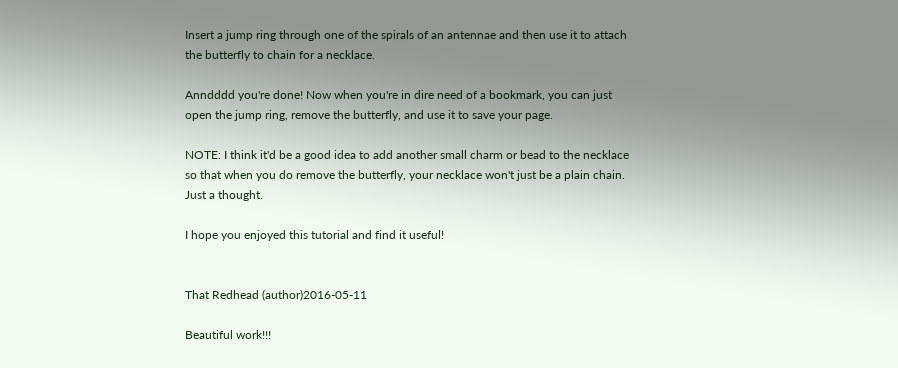Insert a jump ring through one of the spirals of an antennae and then use it to attach the butterfly to chain for a necklace.

Anndddd you're done! Now when you're in dire need of a bookmark, you can just open the jump ring, remove the butterfly, and use it to save your page.

NOTE: I think it'd be a good idea to add another small charm or bead to the necklace so that when you do remove the butterfly, your necklace won't just be a plain chain. Just a thought.

I hope you enjoyed this tutorial and find it useful!


That Redhead (author)2016-05-11

Beautiful work!!!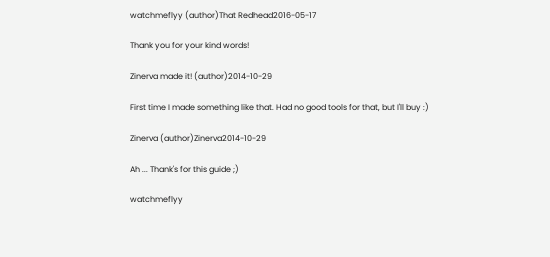watchmeflyy (author)That Redhead2016-05-17

Thank you for your kind words!

Zinerva made it! (author)2014-10-29

First time I made something like that. Had no good tools for that, but I'll buy :)

Zinerva (author)Zinerva2014-10-29

Ah ... Thank's for this guide ;)

watchmeflyy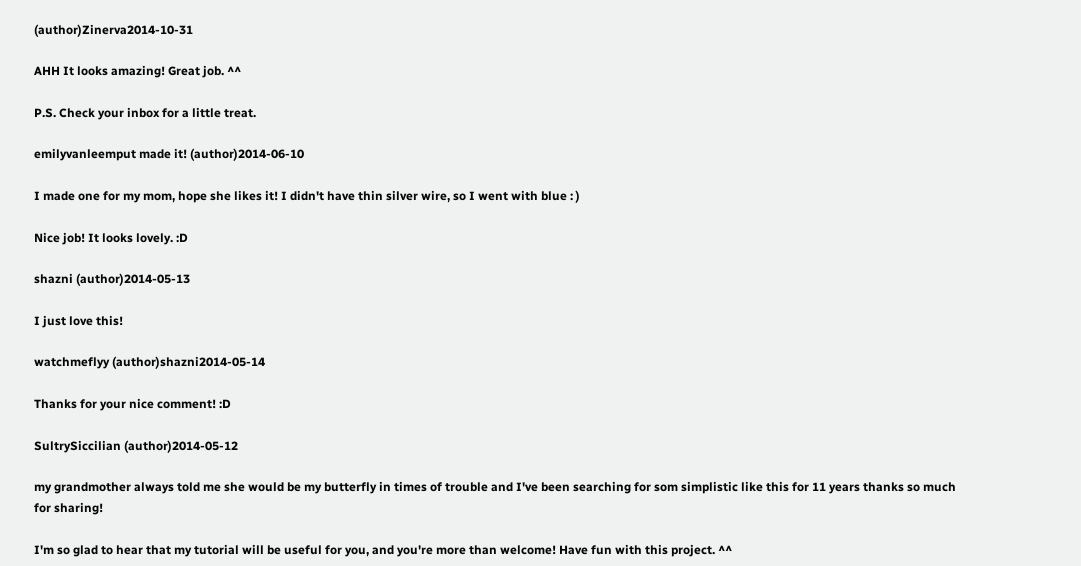(author)Zinerva2014-10-31

AHH It looks amazing! Great job. ^^

P.S. Check your inbox for a little treat.

emilyvanleemput made it! (author)2014-06-10

I made one for my mom, hope she likes it! I didn't have thin silver wire, so I went with blue : )

Nice job! It looks lovely. :D

shazni (author)2014-05-13

I just love this!

watchmeflyy (author)shazni2014-05-14

Thanks for your nice comment! :D

SultrySiccilian (author)2014-05-12

my grandmother always told me she would be my butterfly in times of trouble and I've been searching for som simplistic like this for 11 years thanks so much for sharing!

I'm so glad to hear that my tutorial will be useful for you, and you're more than welcome! Have fun with this project. ^^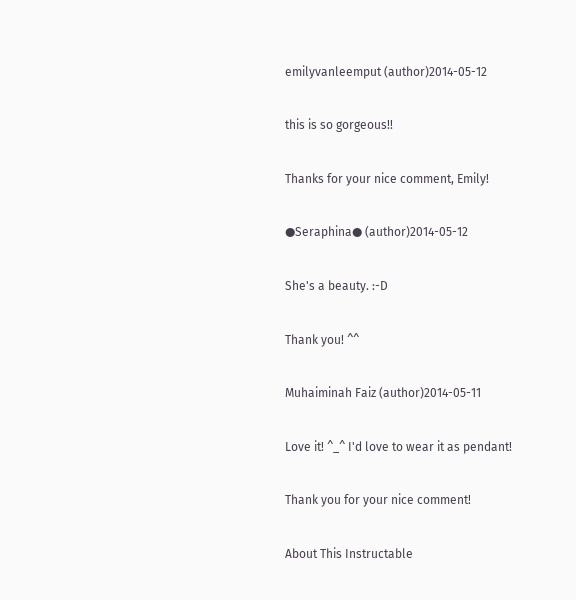emilyvanleemput (author)2014-05-12

this is so gorgeous!!

Thanks for your nice comment, Emily!

●Seraphina● (author)2014-05-12

She's a beauty. :-D

Thank you! ^^

Muhaiminah Faiz (author)2014-05-11

Love it! ^_^ I'd love to wear it as pendant!

Thank you for your nice comment!

About This Instructable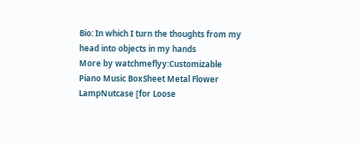Bio: In which I turn the thoughts from my head into objects in my hands
More by watchmeflyy:Customizable Piano Music BoxSheet Metal Flower LampNutcase [for Loose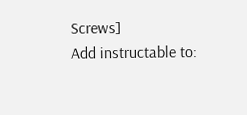Screws]
Add instructable to: